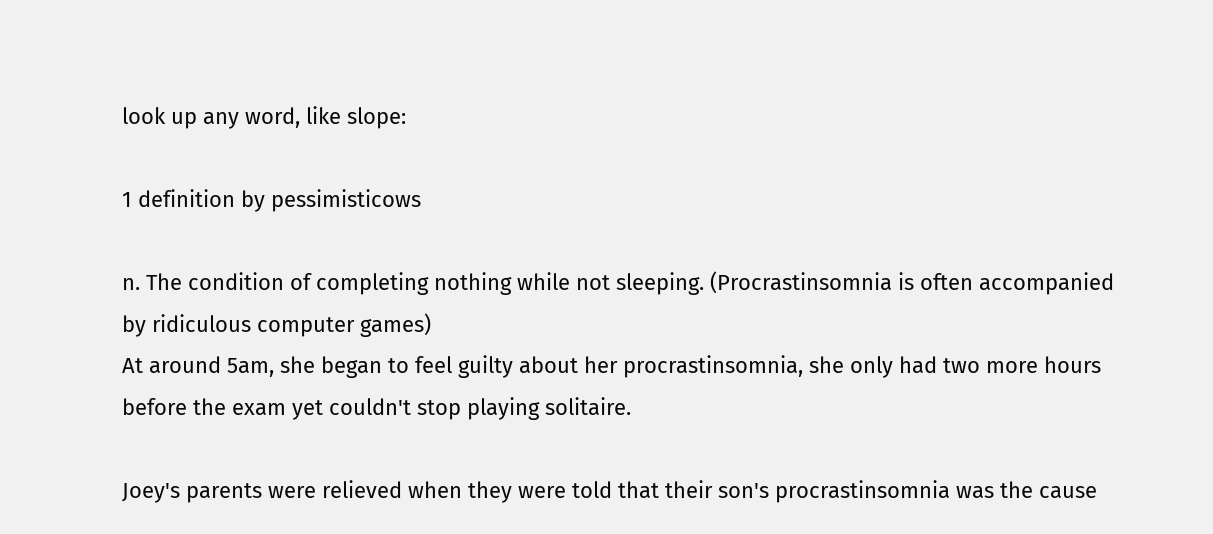look up any word, like slope:

1 definition by pessimisticows

n. The condition of completing nothing while not sleeping. (Procrastinsomnia is often accompanied by ridiculous computer games)
At around 5am, she began to feel guilty about her procrastinsomnia, she only had two more hours before the exam yet couldn't stop playing solitaire.

Joey's parents were relieved when they were told that their son's procrastinsomnia was the cause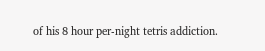of his 8 hour per-night tetris addiction.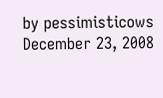by pessimisticows December 23, 2008